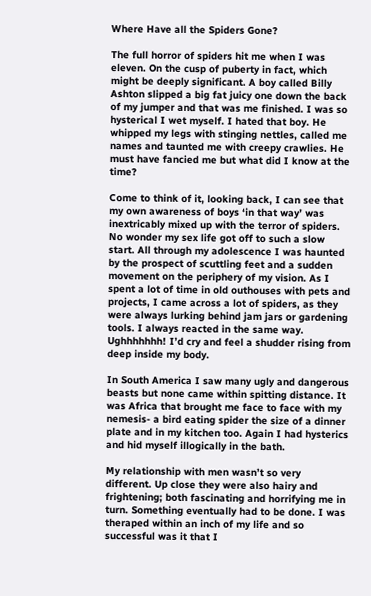Where Have all the Spiders Gone?

The full horror of spiders hit me when I was eleven. On the cusp of puberty in fact, which might be deeply significant. A boy called Billy Ashton slipped a big fat juicy one down the back of my jumper and that was me finished. I was so hysterical I wet myself. I hated that boy. He whipped my legs with stinging nettles, called me names and taunted me with creepy crawlies. He must have fancied me but what did I know at the time?

Come to think of it, looking back, I can see that my own awareness of boys ‘in that way’ was inextricably mixed up with the terror of spiders. No wonder my sex life got off to such a slow start. All through my adolescence I was haunted by the prospect of scuttling feet and a sudden movement on the periphery of my vision. As I spent a lot of time in old outhouses with pets and projects, I came across a lot of spiders, as they were always lurking behind jam jars or gardening tools. I always reacted in the same way. Ughhhhhhh! I’d cry and feel a shudder rising from deep inside my body.

In South America I saw many ugly and dangerous beasts but none came within spitting distance. It was Africa that brought me face to face with my nemesis- a bird eating spider the size of a dinner plate and in my kitchen too. Again I had hysterics and hid myself illogically in the bath.

My relationship with men wasn’t so very different. Up close they were also hairy and frightening; both fascinating and horrifying me in turn. Something eventually had to be done. I was theraped within an inch of my life and so successful was it that I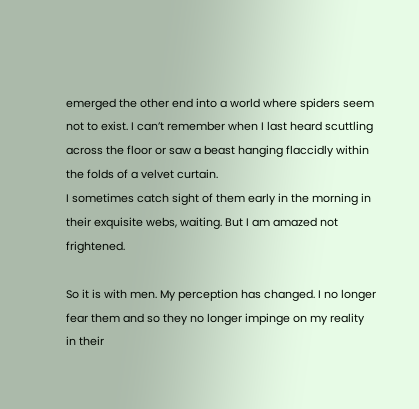emerged the other end into a world where spiders seem not to exist. I can’t remember when I last heard scuttling across the floor or saw a beast hanging flaccidly within the folds of a velvet curtain.
I sometimes catch sight of them early in the morning in their exquisite webs, waiting. But I am amazed not frightened.

So it is with men. My perception has changed. I no longer fear them and so they no longer impinge on my reality in their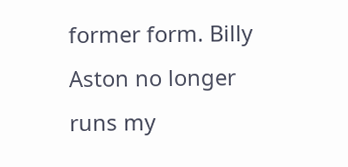former form. Billy Aston no longer runs my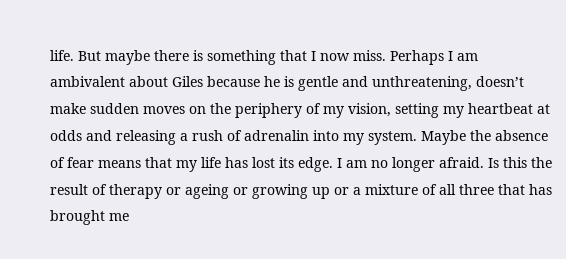life. But maybe there is something that I now miss. Perhaps I am ambivalent about Giles because he is gentle and unthreatening, doesn’t make sudden moves on the periphery of my vision, setting my heartbeat at odds and releasing a rush of adrenalin into my system. Maybe the absence of fear means that my life has lost its edge. I am no longer afraid. Is this the result of therapy or ageing or growing up or a mixture of all three that has brought me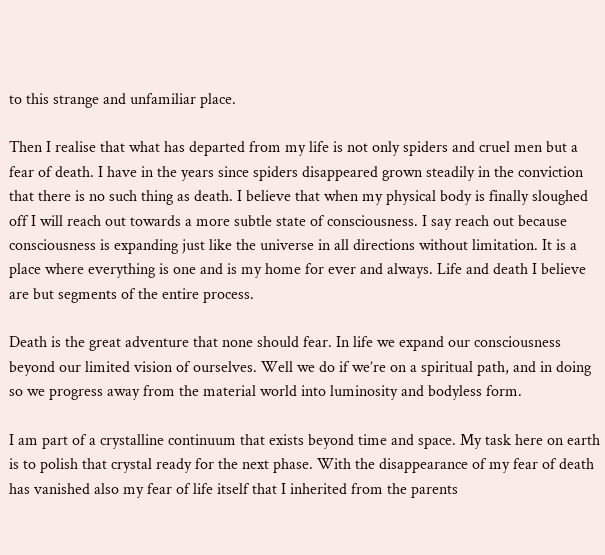to this strange and unfamiliar place.

Then I realise that what has departed from my life is not only spiders and cruel men but a fear of death. I have in the years since spiders disappeared grown steadily in the conviction that there is no such thing as death. I believe that when my physical body is finally sloughed off I will reach out towards a more subtle state of consciousness. I say reach out because consciousness is expanding just like the universe in all directions without limitation. It is a place where everything is one and is my home for ever and always. Life and death I believe are but segments of the entire process.

Death is the great adventure that none should fear. In life we expand our consciousness beyond our limited vision of ourselves. Well we do if we’re on a spiritual path, and in doing so we progress away from the material world into luminosity and bodyless form.

I am part of a crystalline continuum that exists beyond time and space. My task here on earth is to polish that crystal ready for the next phase. With the disappearance of my fear of death has vanished also my fear of life itself that I inherited from the parents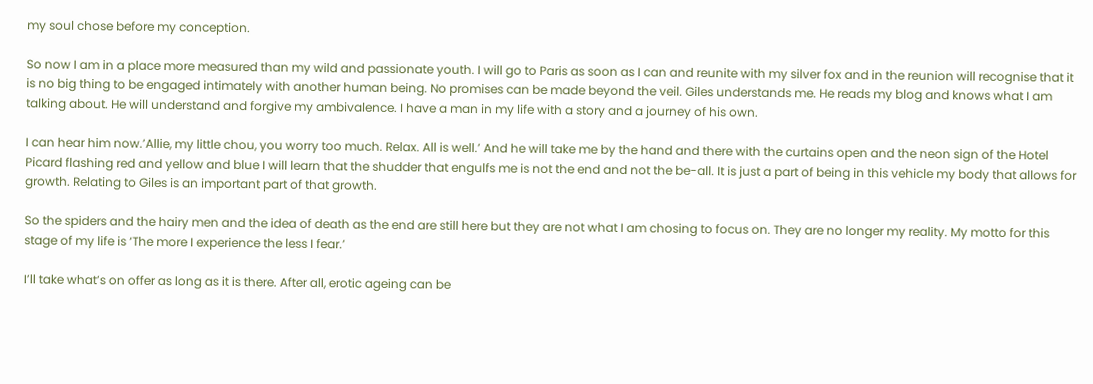my soul chose before my conception.

So now I am in a place more measured than my wild and passionate youth. I will go to Paris as soon as I can and reunite with my silver fox and in the reunion will recognise that it is no big thing to be engaged intimately with another human being. No promises can be made beyond the veil. Giles understands me. He reads my blog and knows what I am talking about. He will understand and forgive my ambivalence. I have a man in my life with a story and a journey of his own.

I can hear him now.’Allie, my little chou, you worry too much. Relax. All is well.’ And he will take me by the hand and there with the curtains open and the neon sign of the Hotel Picard flashing red and yellow and blue I will learn that the shudder that engulfs me is not the end and not the be-all. It is just a part of being in this vehicle my body that allows for growth. Relating to Giles is an important part of that growth.

So the spiders and the hairy men and the idea of death as the end are still here but they are not what I am chosing to focus on. They are no longer my reality. My motto for this stage of my life is ‘The more I experience the less I fear.’

I’ll take what’s on offer as long as it is there. After all, erotic ageing can be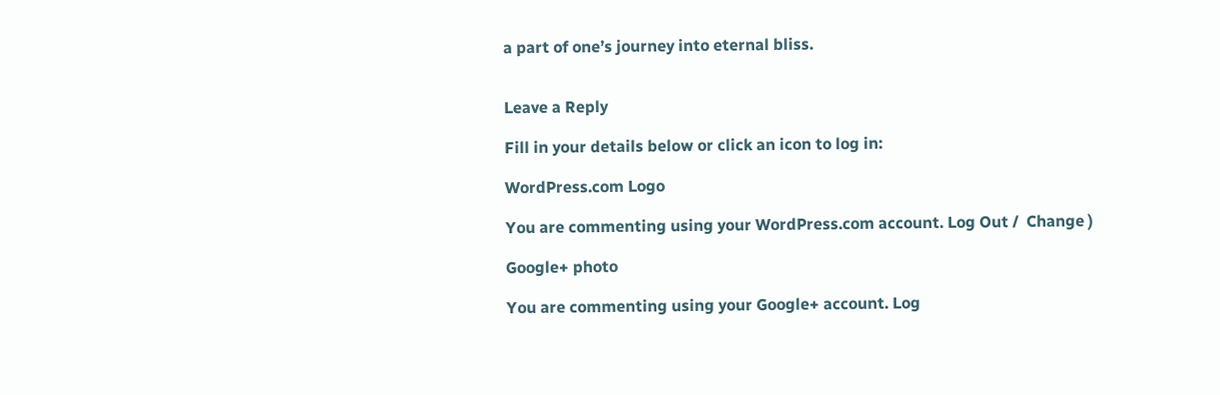a part of one’s journey into eternal bliss.


Leave a Reply

Fill in your details below or click an icon to log in:

WordPress.com Logo

You are commenting using your WordPress.com account. Log Out /  Change )

Google+ photo

You are commenting using your Google+ account. Log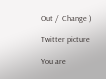Out /  Change )

Twitter picture

You are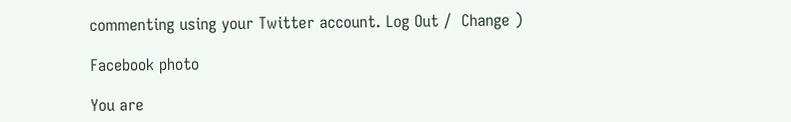commenting using your Twitter account. Log Out /  Change )

Facebook photo

You are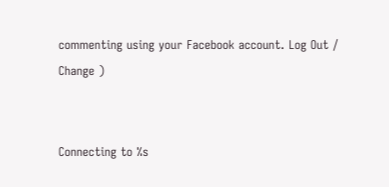commenting using your Facebook account. Log Out /  Change )


Connecting to %s